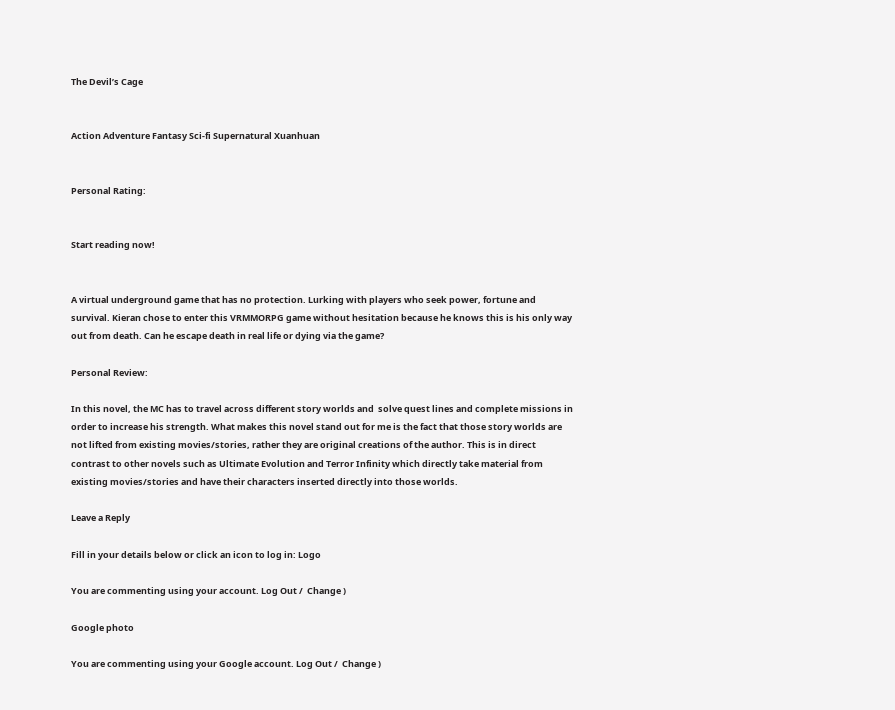The Devil’s Cage


Action Adventure Fantasy Sci-fi Supernatural Xuanhuan


Personal Rating:


Start reading now!


A virtual underground game that has no protection. Lurking with players who seek power, fortune and survival. Kieran chose to enter this VRMMORPG game without hesitation because he knows this is his only way out from death. Can he escape death in real life or dying via the game?

Personal Review:

In this novel, the MC has to travel across different story worlds and  solve quest lines and complete missions in order to increase his strength. What makes this novel stand out for me is the fact that those story worlds are not lifted from existing movies/stories, rather they are original creations of the author. This is in direct contrast to other novels such as Ultimate Evolution and Terror Infinity which directly take material from existing movies/stories and have their characters inserted directly into those worlds.

Leave a Reply

Fill in your details below or click an icon to log in: Logo

You are commenting using your account. Log Out /  Change )

Google photo

You are commenting using your Google account. Log Out /  Change )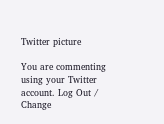Twitter picture

You are commenting using your Twitter account. Log Out /  Change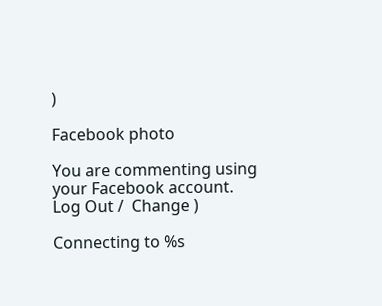)

Facebook photo

You are commenting using your Facebook account. Log Out /  Change )

Connecting to %s